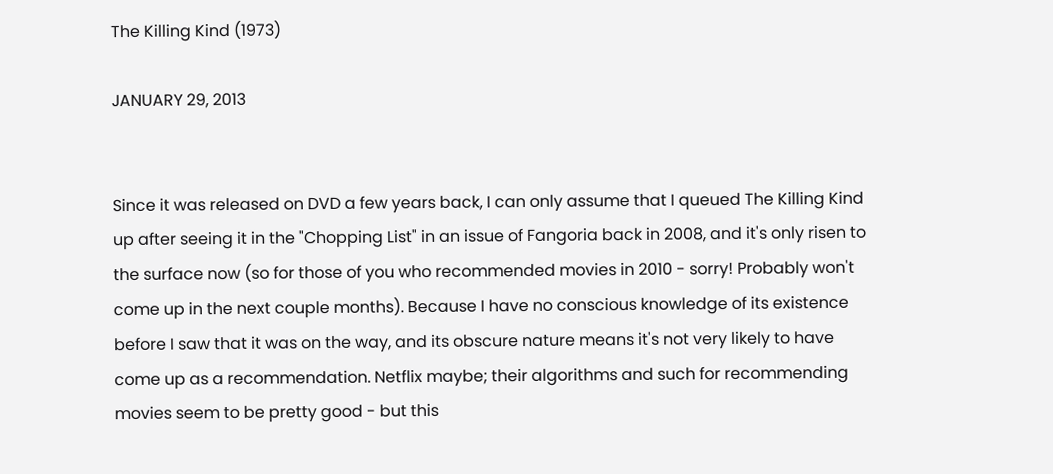The Killing Kind (1973)

JANUARY 29, 2013


Since it was released on DVD a few years back, I can only assume that I queued The Killing Kind up after seeing it in the "Chopping List" in an issue of Fangoria back in 2008, and it's only risen to the surface now (so for those of you who recommended movies in 2010 - sorry! Probably won't come up in the next couple months). Because I have no conscious knowledge of its existence before I saw that it was on the way, and its obscure nature means it's not very likely to have come up as a recommendation. Netflix maybe; their algorithms and such for recommending movies seem to be pretty good - but this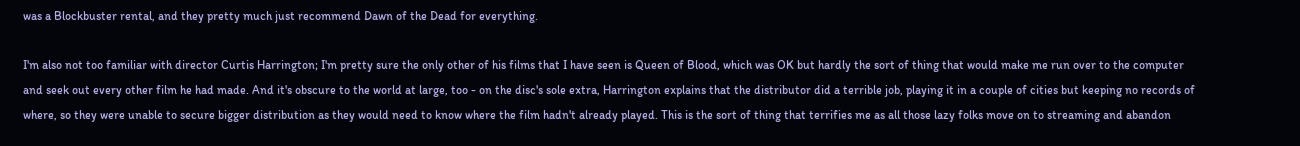was a Blockbuster rental, and they pretty much just recommend Dawn of the Dead for everything.

I'm also not too familiar with director Curtis Harrington; I'm pretty sure the only other of his films that I have seen is Queen of Blood, which was OK but hardly the sort of thing that would make me run over to the computer and seek out every other film he had made. And it's obscure to the world at large, too - on the disc's sole extra, Harrington explains that the distributor did a terrible job, playing it in a couple of cities but keeping no records of where, so they were unable to secure bigger distribution as they would need to know where the film hadn't already played. This is the sort of thing that terrifies me as all those lazy folks move on to streaming and abandon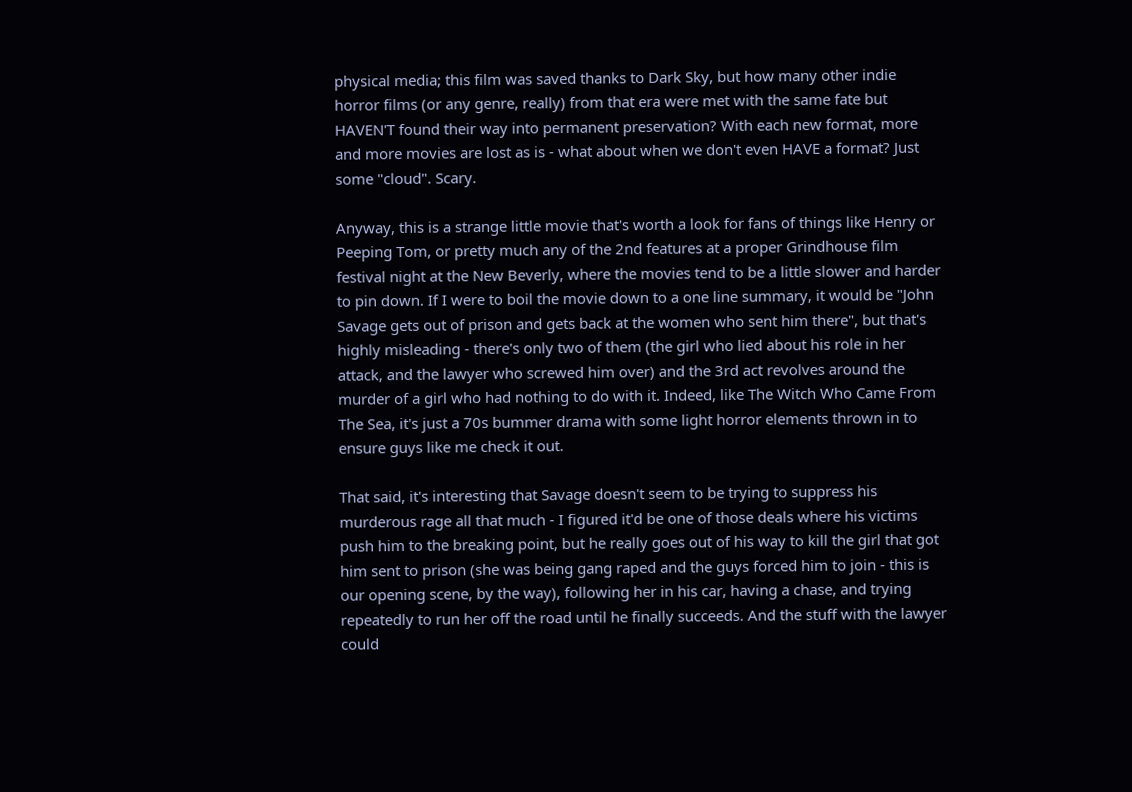physical media; this film was saved thanks to Dark Sky, but how many other indie horror films (or any genre, really) from that era were met with the same fate but HAVEN'T found their way into permanent preservation? With each new format, more and more movies are lost as is - what about when we don't even HAVE a format? Just some "cloud". Scary.

Anyway, this is a strange little movie that's worth a look for fans of things like Henry or Peeping Tom, or pretty much any of the 2nd features at a proper Grindhouse film festival night at the New Beverly, where the movies tend to be a little slower and harder to pin down. If I were to boil the movie down to a one line summary, it would be "John Savage gets out of prison and gets back at the women who sent him there", but that's highly misleading - there's only two of them (the girl who lied about his role in her attack, and the lawyer who screwed him over) and the 3rd act revolves around the murder of a girl who had nothing to do with it. Indeed, like The Witch Who Came From The Sea, it's just a 70s bummer drama with some light horror elements thrown in to ensure guys like me check it out.

That said, it's interesting that Savage doesn't seem to be trying to suppress his murderous rage all that much - I figured it'd be one of those deals where his victims push him to the breaking point, but he really goes out of his way to kill the girl that got him sent to prison (she was being gang raped and the guys forced him to join - this is our opening scene, by the way), following her in his car, having a chase, and trying repeatedly to run her off the road until he finally succeeds. And the stuff with the lawyer could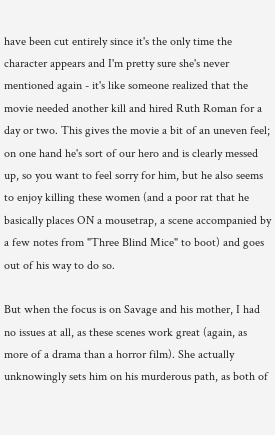have been cut entirely since it's the only time the character appears and I'm pretty sure she's never mentioned again - it's like someone realized that the movie needed another kill and hired Ruth Roman for a day or two. This gives the movie a bit of an uneven feel; on one hand he's sort of our hero and is clearly messed up, so you want to feel sorry for him, but he also seems to enjoy killing these women (and a poor rat that he basically places ON a mousetrap, a scene accompanied by a few notes from "Three Blind Mice" to boot) and goes out of his way to do so.

But when the focus is on Savage and his mother, I had no issues at all, as these scenes work great (again, as more of a drama than a horror film). She actually unknowingly sets him on his murderous path, as both of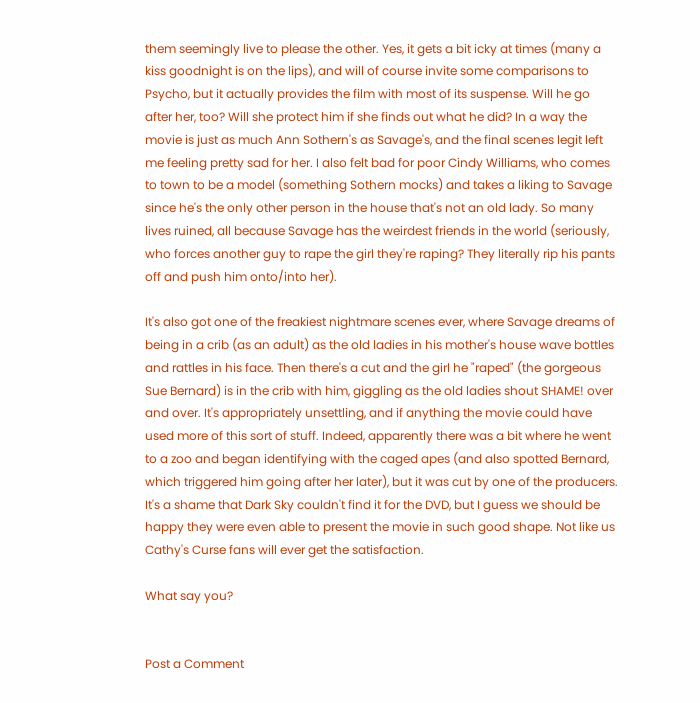them seemingly live to please the other. Yes, it gets a bit icky at times (many a kiss goodnight is on the lips), and will of course invite some comparisons to Psycho, but it actually provides the film with most of its suspense. Will he go after her, too? Will she protect him if she finds out what he did? In a way the movie is just as much Ann Sothern's as Savage's, and the final scenes legit left me feeling pretty sad for her. I also felt bad for poor Cindy Williams, who comes to town to be a model (something Sothern mocks) and takes a liking to Savage since he's the only other person in the house that's not an old lady. So many lives ruined, all because Savage has the weirdest friends in the world (seriously, who forces another guy to rape the girl they're raping? They literally rip his pants off and push him onto/into her).

It's also got one of the freakiest nightmare scenes ever, where Savage dreams of being in a crib (as an adult) as the old ladies in his mother's house wave bottles and rattles in his face. Then there's a cut and the girl he "raped" (the gorgeous Sue Bernard) is in the crib with him, giggling as the old ladies shout SHAME! over and over. It's appropriately unsettling, and if anything the movie could have used more of this sort of stuff. Indeed, apparently there was a bit where he went to a zoo and began identifying with the caged apes (and also spotted Bernard, which triggered him going after her later), but it was cut by one of the producers. It's a shame that Dark Sky couldn't find it for the DVD, but I guess we should be happy they were even able to present the movie in such good shape. Not like us Cathy's Curse fans will ever get the satisfaction.

What say you?


Post a Comment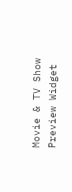Movie & TV Show Preview Widget